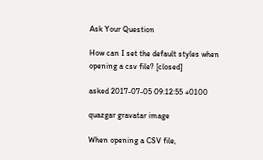Ask Your Question

How can I set the default styles when opening a csv file? [closed]

asked 2017-07-05 09:12:55 +0100

quazgar gravatar image

When opening a CSV file,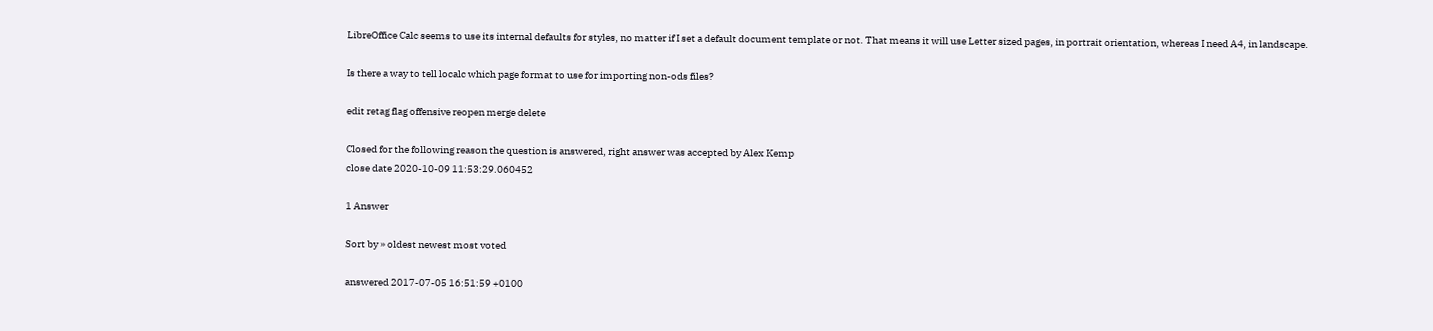LibreOffice Calc seems to use its internal defaults for styles, no matter if I set a default document template or not. That means it will use Letter sized pages, in portrait orientation, whereas I need A4, in landscape.

Is there a way to tell localc which page format to use for importing non-ods files?

edit retag flag offensive reopen merge delete

Closed for the following reason the question is answered, right answer was accepted by Alex Kemp
close date 2020-10-09 11:53:29.060452

1 Answer

Sort by » oldest newest most voted

answered 2017-07-05 16:51:59 +0100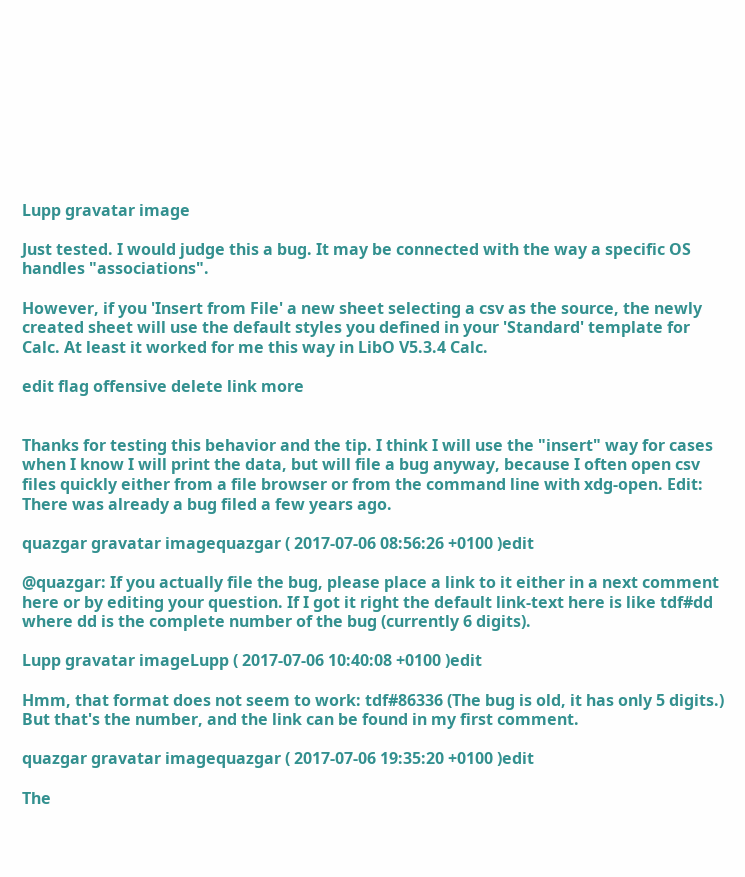Lupp gravatar image

Just tested. I would judge this a bug. It may be connected with the way a specific OS handles "associations".

However, if you 'Insert from File' a new sheet selecting a csv as the source, the newly created sheet will use the default styles you defined in your 'Standard' template for Calc. At least it worked for me this way in LibO V5.3.4 Calc.

edit flag offensive delete link more


Thanks for testing this behavior and the tip. I think I will use the "insert" way for cases when I know I will print the data, but will file a bug anyway, because I often open csv files quickly either from a file browser or from the command line with xdg-open. Edit: There was already a bug filed a few years ago.

quazgar gravatar imagequazgar ( 2017-07-06 08:56:26 +0100 )edit

@quazgar: If you actually file the bug, please place a link to it either in a next comment here or by editing your question. If I got it right the default link-text here is like tdf#dd where dd is the complete number of the bug (currently 6 digits).

Lupp gravatar imageLupp ( 2017-07-06 10:40:08 +0100 )edit

Hmm, that format does not seem to work: tdf#86336 (The bug is old, it has only 5 digits.) But that's the number, and the link can be found in my first comment.

quazgar gravatar imagequazgar ( 2017-07-06 19:35:20 +0100 )edit

The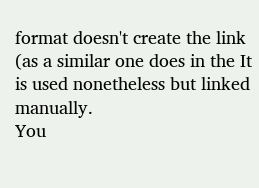format doesn't create the link (as a similar one does in the It is used nonetheless but linked manually.
You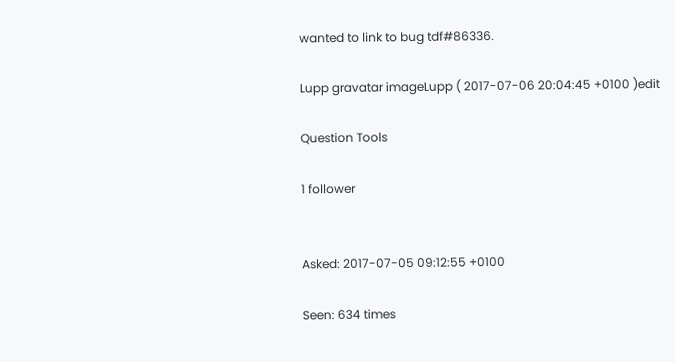wanted to link to bug tdf#86336.

Lupp gravatar imageLupp ( 2017-07-06 20:04:45 +0100 )edit

Question Tools

1 follower


Asked: 2017-07-05 09:12:55 +0100

Seen: 634 times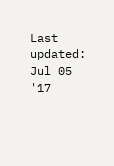Last updated: Jul 05 '17